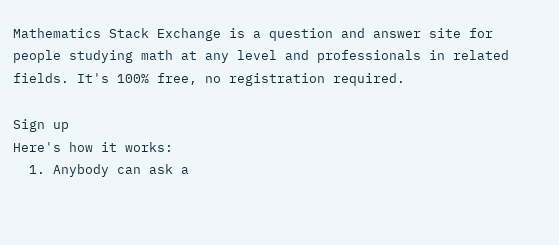Mathematics Stack Exchange is a question and answer site for people studying math at any level and professionals in related fields. It's 100% free, no registration required.

Sign up
Here's how it works:
  1. Anybody can ask a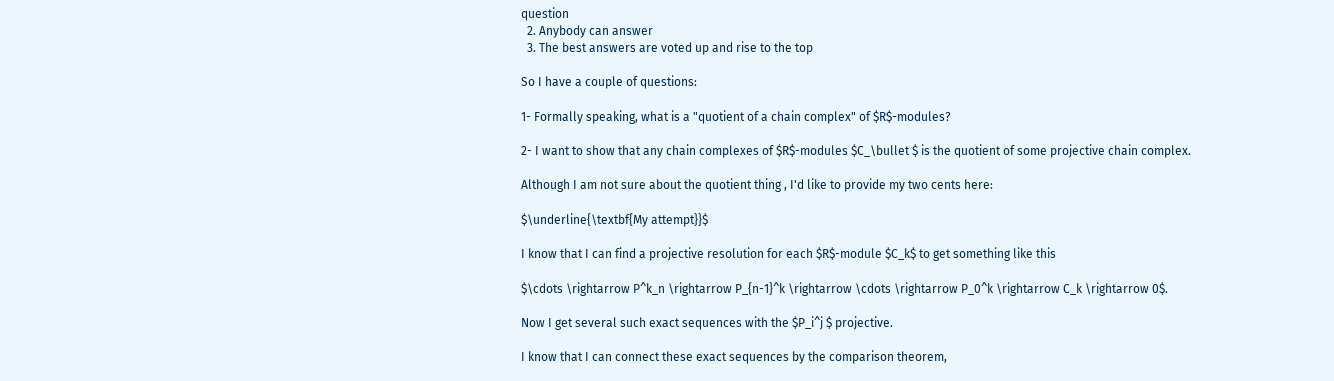question
  2. Anybody can answer
  3. The best answers are voted up and rise to the top

So I have a couple of questions:

1- Formally speaking, what is a "quotient of a chain complex" of $R$-modules?

2- I want to show that any chain complexes of $R$-modules $C_\bullet $ is the quotient of some projective chain complex.

Although I am not sure about the quotient thing , I'd like to provide my two cents here:

$\underline{\textbf{My attempt}}$

I know that I can find a projective resolution for each $R$-module $C_k$ to get something like this

$\cdots \rightarrow P^k_n \rightarrow P_{n-1}^k \rightarrow \cdots \rightarrow P_0^k \rightarrow C_k \rightarrow 0$.

Now I get several such exact sequences with the $P_i^j $ projective.

I know that I can connect these exact sequences by the comparison theorem,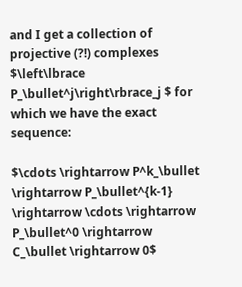and I get a collection of projective (?!) complexes $\left\lbrace P_\bullet^j\right\rbrace_j $ for which we have the exact sequence:

$\cdots \rightarrow P^k_\bullet \rightarrow P_\bullet^{k-1} \rightarrow \cdots \rightarrow P_\bullet^0 \rightarrow C_\bullet \rightarrow 0$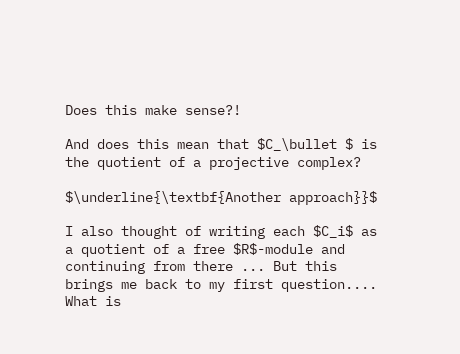Does this make sense?!

And does this mean that $C_\bullet $ is the quotient of a projective complex?

$\underline{\textbf{Another approach}}$

I also thought of writing each $C_i$ as a quotient of a free $R$-module and continuing from there ... But this brings me back to my first question.... What is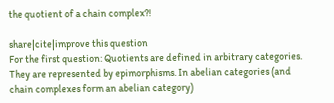the quotient of a chain complex?!

share|cite|improve this question
For the first question: Quotients are defined in arbitrary categories. They are represented by epimorphisms. In abelian categories (and chain complexes form an abelian category)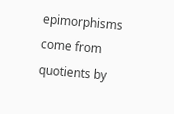epimorphisms come from quotients by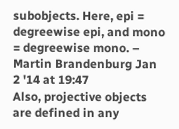subobjects. Here, epi = degreewise epi, and mono = degreewise mono. – Martin Brandenburg Jan 2 '14 at 19:47
Also, projective objects are defined in any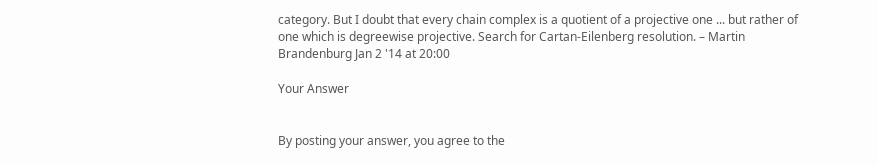category. But I doubt that every chain complex is a quotient of a projective one ... but rather of one which is degreewise projective. Search for Cartan-Eilenberg resolution. – Martin Brandenburg Jan 2 '14 at 20:00

Your Answer


By posting your answer, you agree to the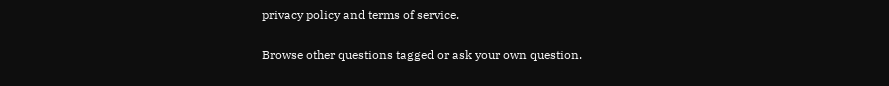privacy policy and terms of service.

Browse other questions tagged or ask your own question.